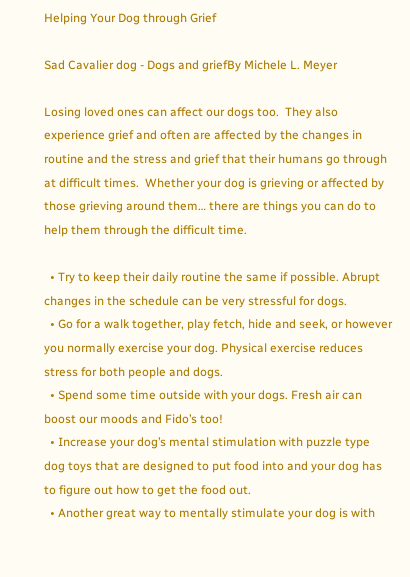Helping Your Dog through Grief

Sad Cavalier dog - Dogs and griefBy Michele L. Meyer

Losing loved ones can affect our dogs too.  They also experience grief and often are affected by the changes in routine and the stress and grief that their humans go through at difficult times.  Whether your dog is grieving or affected by those grieving around them… there are things you can do to help them through the difficult time.

  • Try to keep their daily routine the same if possible. Abrupt changes in the schedule can be very stressful for dogs.
  • Go for a walk together, play fetch, hide and seek, or however you normally exercise your dog. Physical exercise reduces stress for both people and dogs.
  • Spend some time outside with your dogs. Fresh air can boost our moods and Fido’s too!
  • Increase your dog’s mental stimulation with puzzle type dog toys that are designed to put food into and your dog has to figure out how to get the food out.
  • Another great way to mentally stimulate your dog is with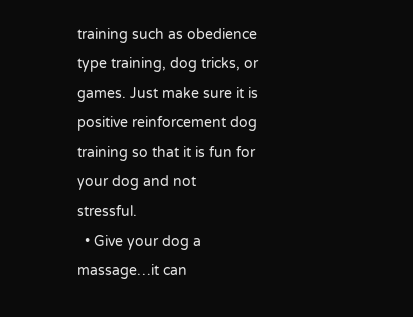training such as obedience type training, dog tricks, or games. Just make sure it is positive reinforcement dog training so that it is fun for your dog and not stressful.
  • Give your dog a massage…it can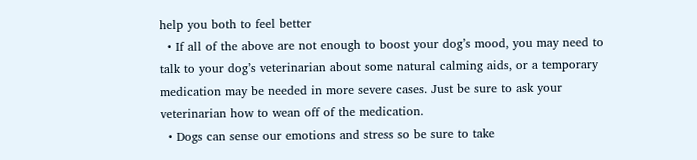help you both to feel better
  • If all of the above are not enough to boost your dog’s mood, you may need to talk to your dog’s veterinarian about some natural calming aids, or a temporary medication may be needed in more severe cases. Just be sure to ask your veterinarian how to wean off of the medication.
  • Dogs can sense our emotions and stress so be sure to take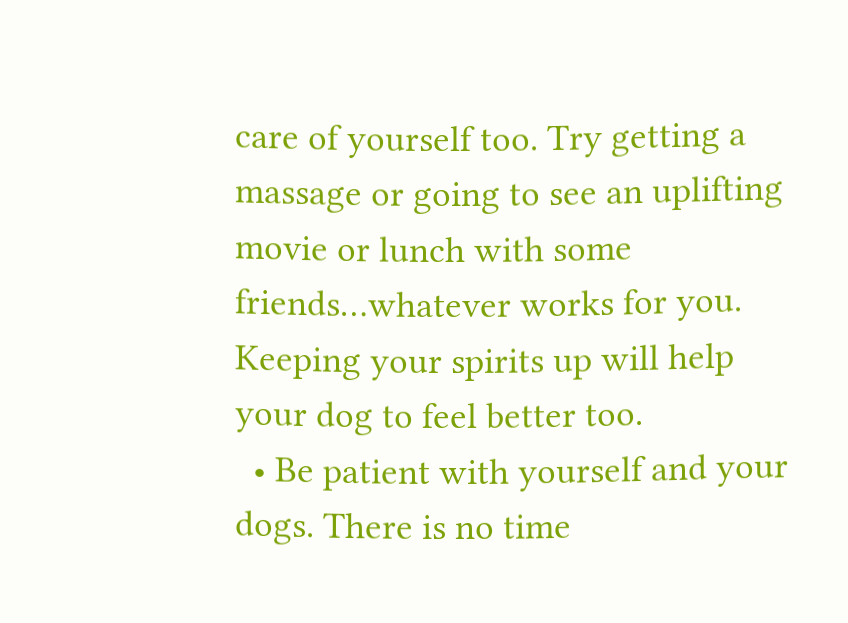care of yourself too. Try getting a massage or going to see an uplifting movie or lunch with some friends…whatever works for you. Keeping your spirits up will help your dog to feel better too.
  • Be patient with yourself and your dogs. There is no time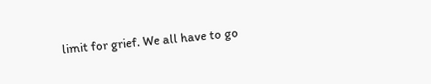limit for grief. We all have to go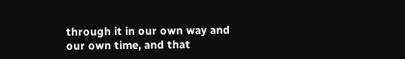through it in our own way and our own time, and that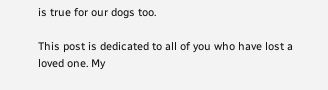is true for our dogs too.

This post is dedicated to all of you who have lost a loved one. My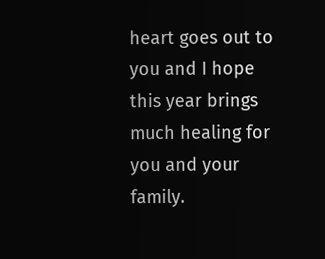heart goes out to you and I hope this year brings much healing for you and your family.